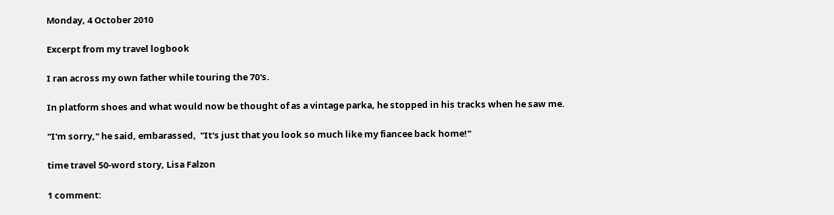Monday, 4 October 2010

Excerpt from my travel logbook

I ran across my own father while touring the 70's.

In platform shoes and what would now be thought of as a vintage parka, he stopped in his tracks when he saw me.

"I'm sorry," he said, embarassed,  "It's just that you look so much like my fiancee back home!"

time travel 50-word story, Lisa Falzon

1 comment: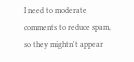I need to moderate comments to reduce spam, so they mightn't appear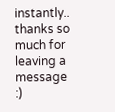instantly.. thanks so much for leaving a message :)